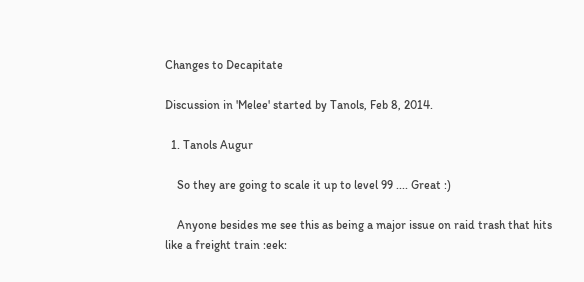Changes to Decapitate

Discussion in 'Melee' started by Tanols, Feb 8, 2014.

  1. Tanols Augur

    So they are going to scale it up to level 99 .... Great :)

    Anyone besides me see this as being a major issue on raid trash that hits like a freight train :eek: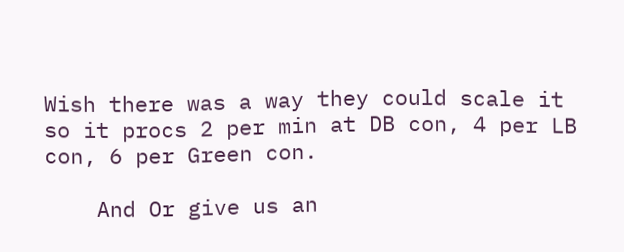Wish there was a way they could scale it so it procs 2 per min at DB con, 4 per LB con, 6 per Green con.

    And Or give us an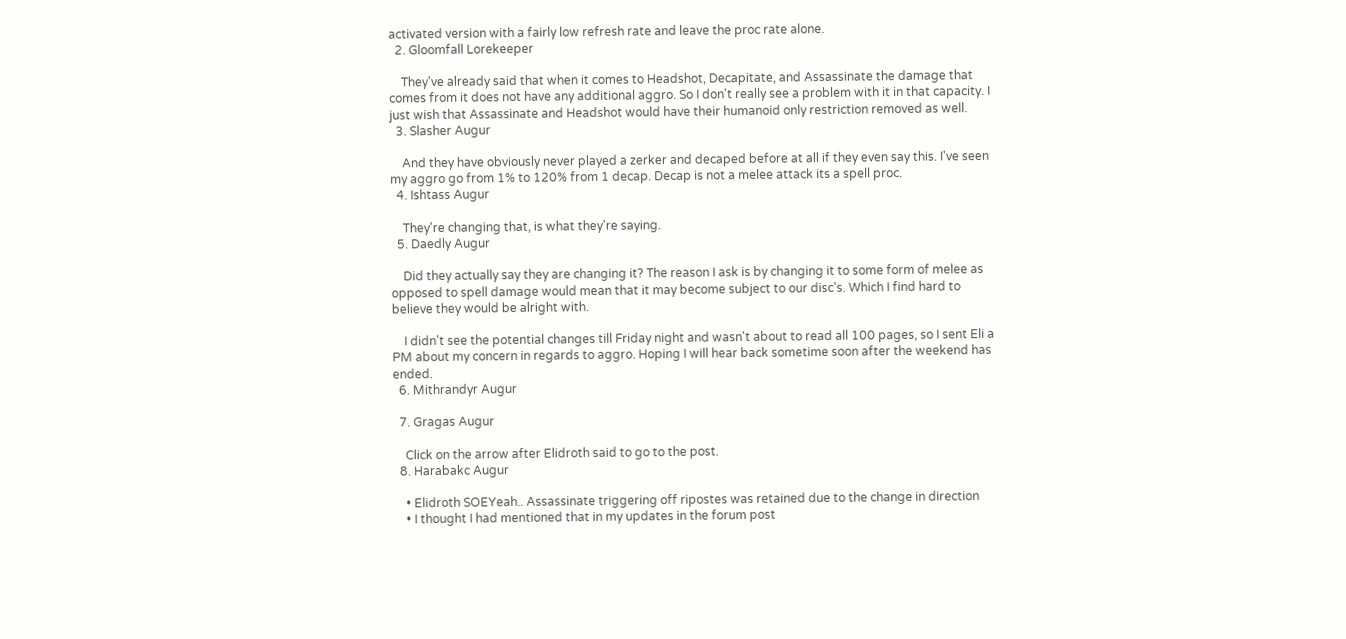activated version with a fairly low refresh rate and leave the proc rate alone.
  2. Gloomfall Lorekeeper

    They've already said that when it comes to Headshot, Decapitate, and Assassinate the damage that comes from it does not have any additional aggro. So I don't really see a problem with it in that capacity. I just wish that Assassinate and Headshot would have their humanoid only restriction removed as well.
  3. Slasher Augur

    And they have obviously never played a zerker and decaped before at all if they even say this. I've seen my aggro go from 1% to 120% from 1 decap. Decap is not a melee attack its a spell proc.
  4. Ishtass Augur

    They're changing that, is what they're saying.
  5. Daedly Augur

    Did they actually say they are changing it? The reason I ask is by changing it to some form of melee as opposed to spell damage would mean that it may become subject to our disc's. Which I find hard to believe they would be alright with.

    I didn't see the potential changes till Friday night and wasn't about to read all 100 pages, so I sent Eli a PM about my concern in regards to aggro. Hoping I will hear back sometime soon after the weekend has ended.
  6. Mithrandyr Augur

  7. Gragas Augur

    Click on the arrow after Elidroth said to go to the post.
  8. Harabakc Augur

    • Elidroth SOEYeah.. Assassinate triggering off ripostes was retained due to the change in direction
    • I thought I had mentioned that in my updates in the forum post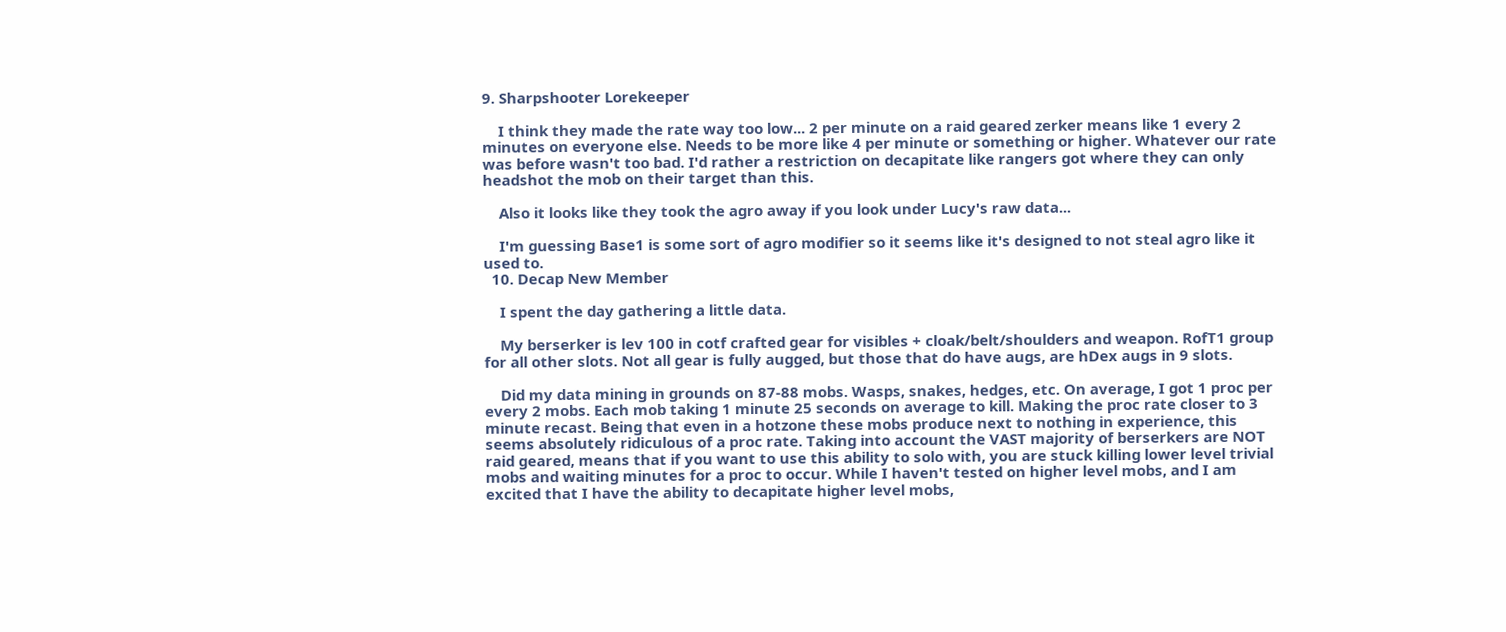9. Sharpshooter Lorekeeper

    I think they made the rate way too low... 2 per minute on a raid geared zerker means like 1 every 2 minutes on everyone else. Needs to be more like 4 per minute or something or higher. Whatever our rate was before wasn't too bad. I'd rather a restriction on decapitate like rangers got where they can only headshot the mob on their target than this.

    Also it looks like they took the agro away if you look under Lucy's raw data...

    I'm guessing Base1 is some sort of agro modifier so it seems like it's designed to not steal agro like it used to.
  10. Decap New Member

    I spent the day gathering a little data.

    My berserker is lev 100 in cotf crafted gear for visibles + cloak/belt/shoulders and weapon. RofT1 group for all other slots. Not all gear is fully augged, but those that do have augs, are hDex augs in 9 slots.

    Did my data mining in grounds on 87-88 mobs. Wasps, snakes, hedges, etc. On average, I got 1 proc per every 2 mobs. Each mob taking 1 minute 25 seconds on average to kill. Making the proc rate closer to 3 minute recast. Being that even in a hotzone these mobs produce next to nothing in experience, this seems absolutely ridiculous of a proc rate. Taking into account the VAST majority of berserkers are NOT raid geared, means that if you want to use this ability to solo with, you are stuck killing lower level trivial mobs and waiting minutes for a proc to occur. While I haven't tested on higher level mobs, and I am excited that I have the ability to decapitate higher level mobs,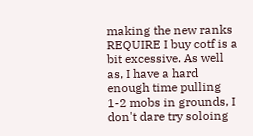making the new ranks REQUIRE I buy cotf is a bit excessive. As well as, I have a hard enough time pulling 1-2 mobs in grounds, I don't dare try soloing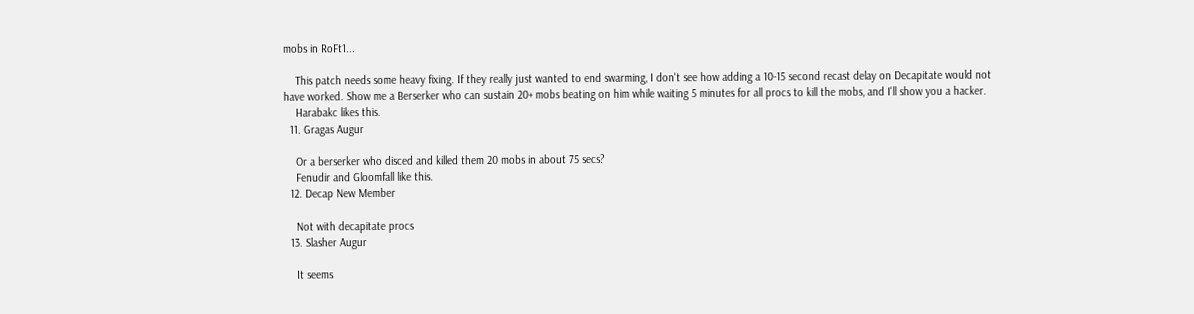mobs in RoFt1...

    This patch needs some heavy fixing. If they really just wanted to end swarming, I don't see how adding a 10-15 second recast delay on Decapitate would not have worked. Show me a Berserker who can sustain 20+ mobs beating on him while waiting 5 minutes for all procs to kill the mobs, and I'll show you a hacker.
    Harabakc likes this.
  11. Gragas Augur

    Or a berserker who disced and killed them 20 mobs in about 75 secs?
    Fenudir and Gloomfall like this.
  12. Decap New Member

    Not with decapitate procs
  13. Slasher Augur

    It seems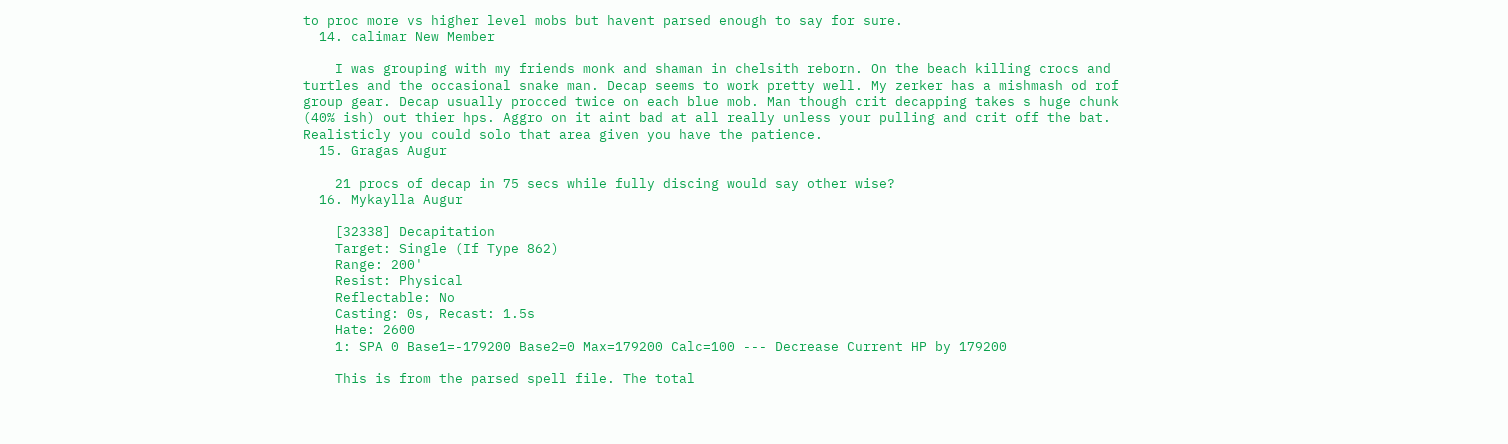to proc more vs higher level mobs but havent parsed enough to say for sure.
  14. calimar New Member

    I was grouping with my friends monk and shaman in chelsith reborn. On the beach killing crocs and turtles and the occasional snake man. Decap seems to work pretty well. My zerker has a mishmash od rof group gear. Decap usually procced twice on each blue mob. Man though crit decapping takes s huge chunk (40% ish) out thier hps. Aggro on it aint bad at all really unless your pulling and crit off the bat. Realisticly you could solo that area given you have the patience.
  15. Gragas Augur

    21 procs of decap in 75 secs while fully discing would say other wise?
  16. Mykaylla Augur

    [32338] Decapitation
    Target: Single (If Type 862)
    Range: 200'
    Resist: Physical
    Reflectable: No
    Casting: 0s, Recast: 1.5s
    Hate: 2600
    1: SPA 0 Base1=-179200 Base2=0 Max=179200 Calc=100 --- Decrease Current HP by 179200

    This is from the parsed spell file. The total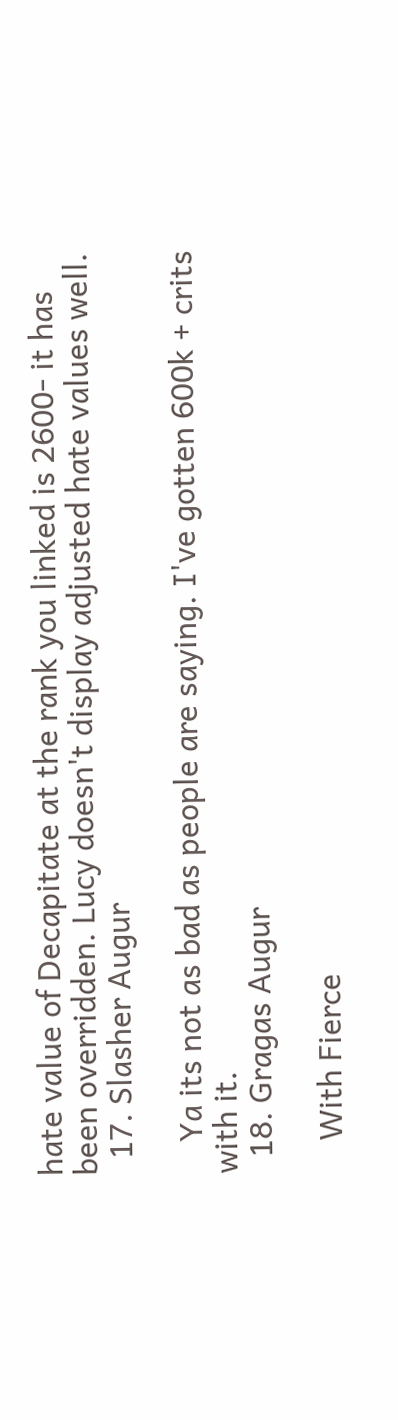hate value of Decapitate at the rank you linked is 2600- it has been overridden. Lucy doesn't display adjusted hate values well.
  17. Slasher Augur

    Ya its not as bad as people are saying. I've gotten 600k + crits with it.
  18. Gragas Augur

    With Fierce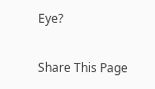Eye?

Share This Page